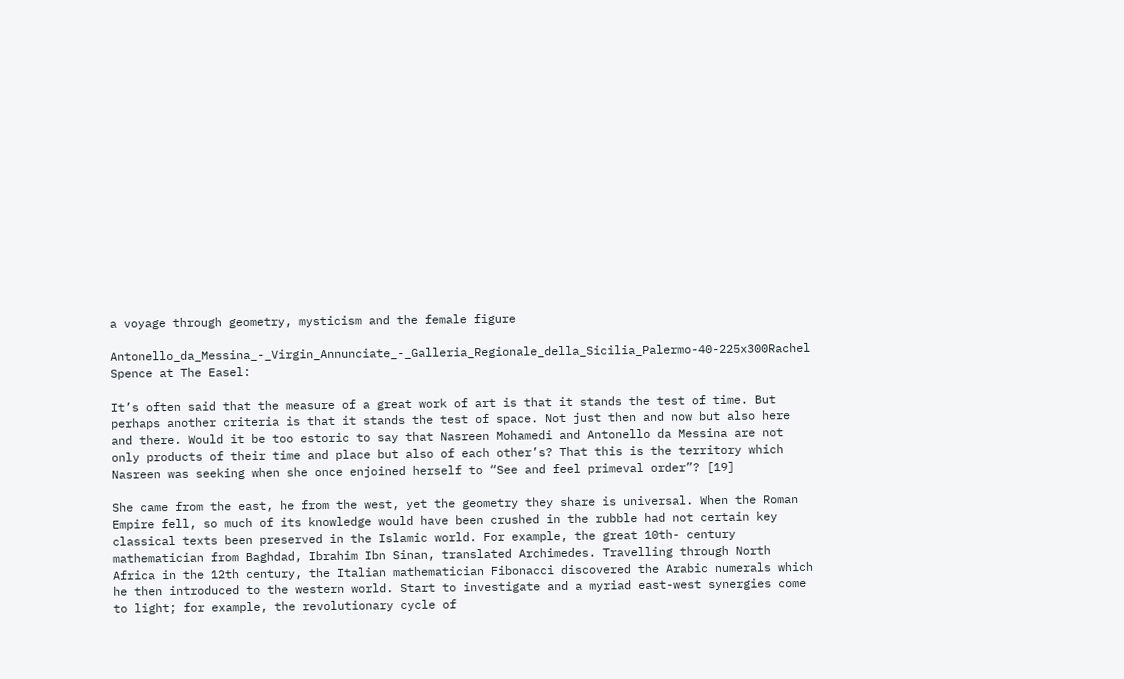a voyage through geometry, mysticism and the female figure

Antonello_da_Messina_-_Virgin_Annunciate_-_Galleria_Regionale_della_Sicilia_Palermo-40-225x300Rachel Spence at The Easel:

It’s often said that the measure of a great work of art is that it stands the test of time. But perhaps another criteria is that it stands the test of space. Not just then and now but also here and there. Would it be too estoric to say that Nasreen Mohamedi and Antonello da Messina are not only products of their time and place but also of each other’s? That this is the territory which Nasreen was seeking when she once enjoined herself to “See and feel primeval order”? [19]

She came from the east, he from the west, yet the geometry they share is universal. When the Roman Empire fell, so much of its knowledge would have been crushed in the rubble had not certain key classical texts been preserved in the Islamic world. For example, the great 10th- century mathematician from Baghdad, Ibrahim Ibn Sinan, translated Archimedes. Travelling through North Africa in the 12th century, the Italian mathematician Fibonacci discovered the Arabic numerals which he then introduced to the western world. Start to investigate and a myriad east-west synergies come to light; for example, the revolutionary cycle of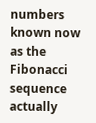numbers known now as the Fibonacci sequence actually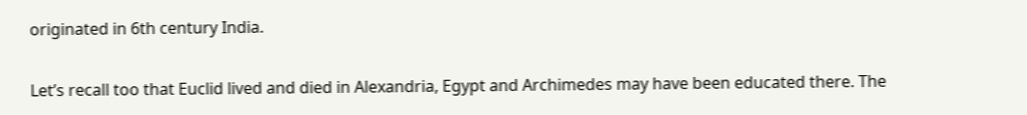originated in 6th century India.

Let’s recall too that Euclid lived and died in Alexandria, Egypt and Archimedes may have been educated there. The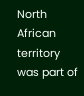North African territory was part of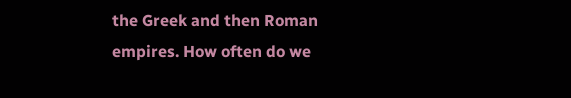the Greek and then Roman empires. How often do we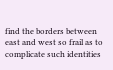find the borders between east and west so frail as to complicate such identities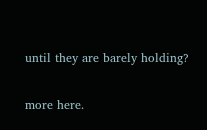until they are barely holding?

more here.